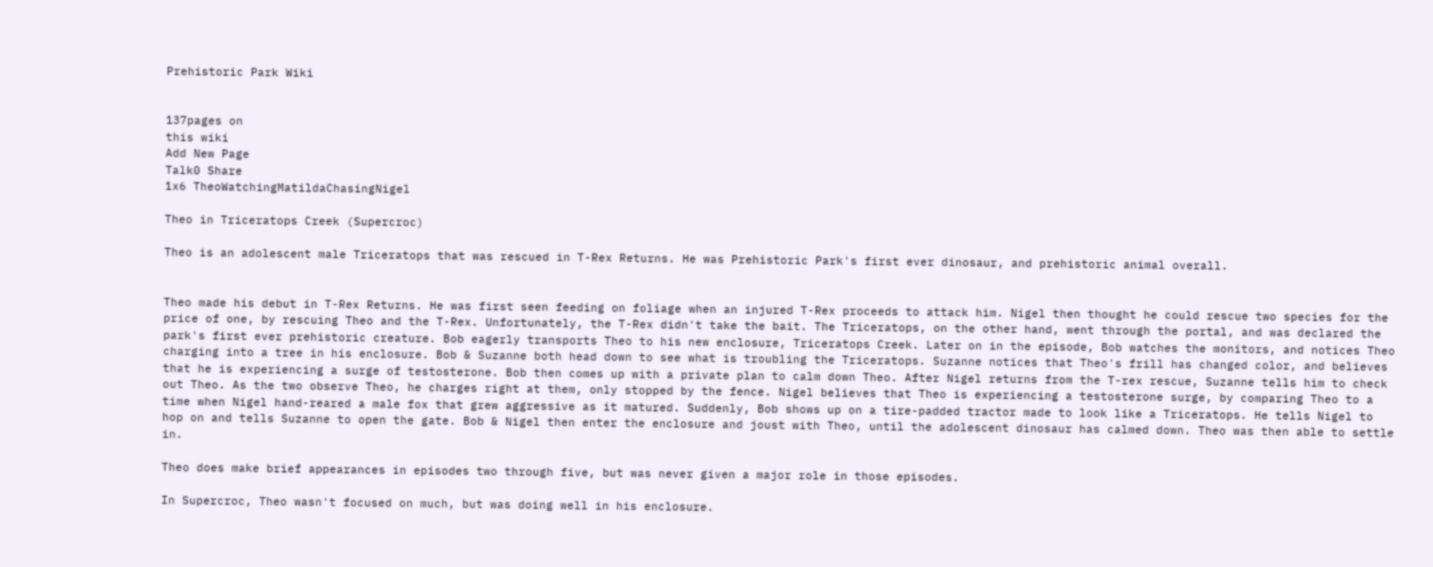Prehistoric Park Wiki


137pages on
this wiki
Add New Page
Talk0 Share
1x6 TheoWatchingMatildaChasingNigel

Theo in Triceratops Creek (Supercroc)

Theo is an adolescent male Triceratops that was rescued in T-Rex Returns. He was Prehistoric Park's first ever dinosaur, and prehistoric animal overall.


Theo made his debut in T-Rex Returns. He was first seen feeding on foliage when an injured T-Rex proceeds to attack him. Nigel then thought he could rescue two species for the price of one, by rescuing Theo and the T-Rex. Unfortunately, the T-Rex didn't take the bait. The Triceratops, on the other hand, went through the portal, and was declared the park's first ever prehistoric creature. Bob eagerly transports Theo to his new enclosure, Triceratops Creek. Later on in the episode, Bob watches the monitors, and notices Theo charging into a tree in his enclosure. Bob & Suzanne both head down to see what is troubling the Triceratops. Suzanne notices that Theo's frill has changed color, and believes that he is experiencing a surge of testosterone. Bob then comes up with a private plan to calm down Theo. After Nigel returns from the T-rex rescue, Suzanne tells him to check out Theo. As the two observe Theo, he charges right at them, only stopped by the fence. Nigel believes that Theo is experiencing a testosterone surge, by comparing Theo to a time when Nigel hand-reared a male fox that grew aggressive as it matured. Suddenly, Bob shows up on a tire-padded tractor made to look like a Triceratops. He tells Nigel to hop on and tells Suzanne to open the gate. Bob & Nigel then enter the enclosure and joust with Theo, until the adolescent dinosaur has calmed down. Theo was then able to settle in.

Theo does make brief appearances in episodes two through five, but was never given a major role in those episodes.

In Supercroc, Theo wasn't focused on much, but was doing well in his enclosure.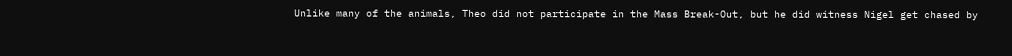Unlike many of the animals, Theo did not participate in the Mass Break-Out, but he did witness Nigel get chased by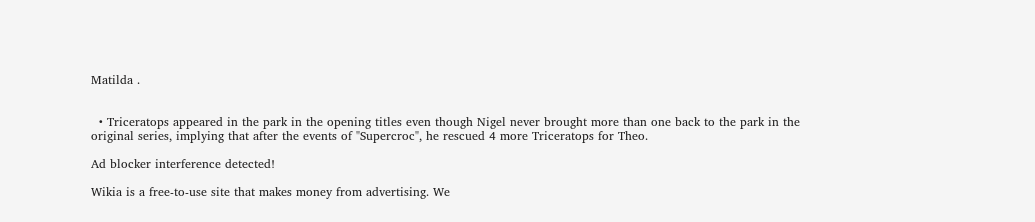Matilda .


  • Triceratops appeared in the park in the opening titles even though Nigel never brought more than one back to the park in the original series, implying that after the events of "Supercroc", he rescued 4 more Triceratops for Theo.

Ad blocker interference detected!

Wikia is a free-to-use site that makes money from advertising. We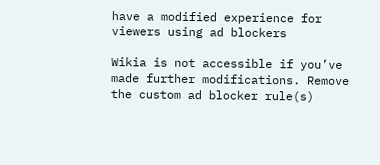have a modified experience for viewers using ad blockers

Wikia is not accessible if you’ve made further modifications. Remove the custom ad blocker rule(s)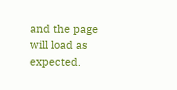and the page will load as expected.